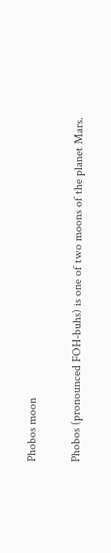Phobos moon

Phobos (pronounced FOH-buhs) is one of two moons of the planet Mars.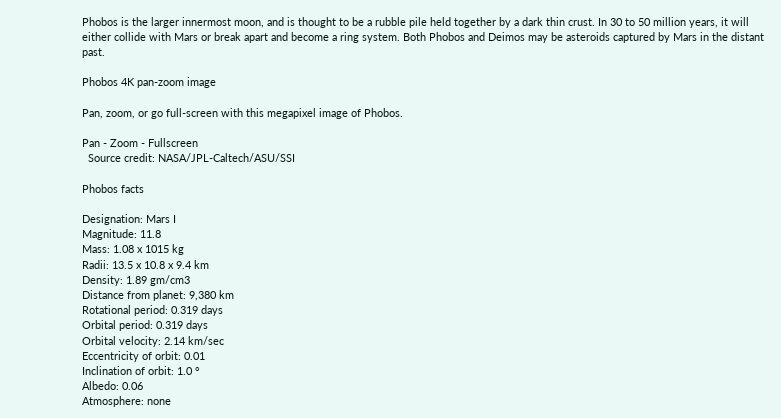Phobos is the larger innermost moon, and is thought to be a rubble pile held together by a dark thin crust. In 30 to 50 million years, it will either collide with Mars or break apart and become a ring system. Both Phobos and Deimos may be asteroids captured by Mars in the distant past.

Phobos 4K pan-zoom image

Pan, zoom, or go full-screen with this megapixel image of Phobos.

Pan - Zoom - Fullscreen
  Source credit: NASA/JPL-Caltech/ASU/SSI

Phobos facts

Designation: Mars I
Magnitude: 11.8
Mass: 1.08 x 1015 kg
Radii: 13.5 x 10.8 x 9.4 km
Density: 1.89 gm/cm3
Distance from planet: 9,380 km
Rotational period: 0.319 days
Orbital period: 0.319 days
Orbital velocity: 2.14 km/sec
Eccentricity of orbit: 0.01
Inclination of orbit: 1.0 °
Albedo: 0.06
Atmosphere: none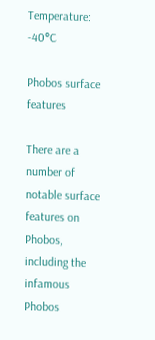Temperature: -40°C

Phobos surface features

There are a number of notable surface features on Phobos, including the infamous Phobos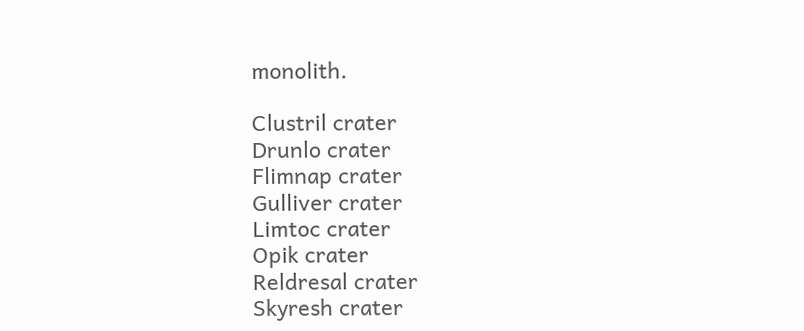monolith.

Clustril crater
Drunlo crater
Flimnap crater
Gulliver crater
Limtoc crater
Opik crater
Reldresal crater
Skyresh crater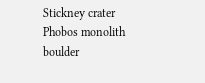Stickney crater
Phobos monolith boulder